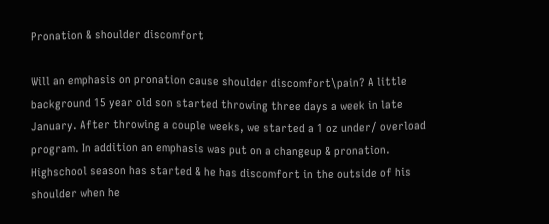Pronation & shoulder discomfort

Will an emphasis on pronation cause shoulder discomfort\pain? A little background 15 year old son started throwing three days a week in late January. After throwing a couple weeks, we started a 1 oz under/ overload program. In addition an emphasis was put on a changeup & pronation. Highschool season has started & he has discomfort in the outside of his shoulder when he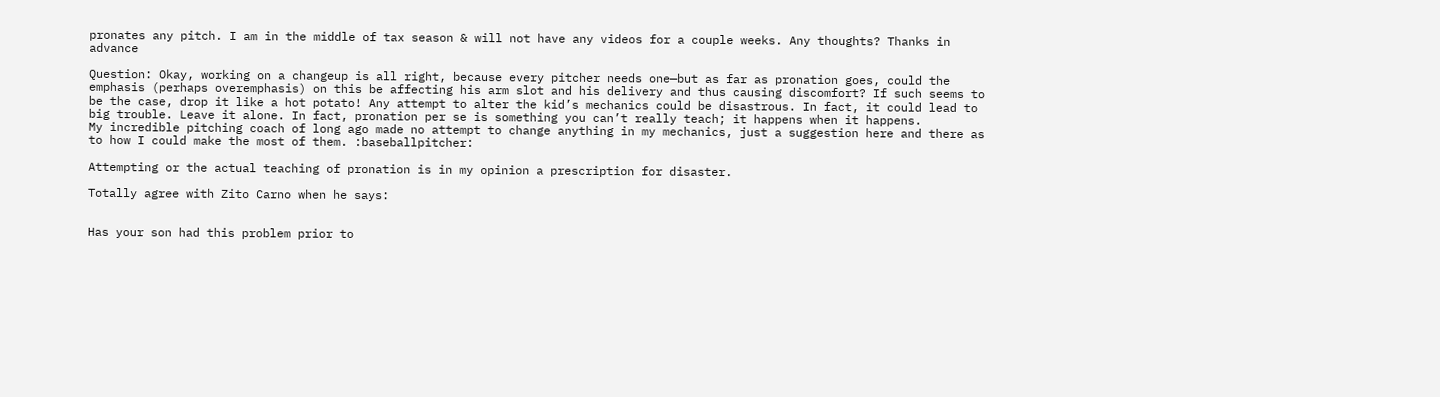pronates any pitch. I am in the middle of tax season & will not have any videos for a couple weeks. Any thoughts? Thanks in advance

Question: Okay, working on a changeup is all right, because every pitcher needs one—but as far as pronation goes, could the emphasis (perhaps overemphasis) on this be affecting his arm slot and his delivery and thus causing discomfort? If such seems to be the case, drop it like a hot potato! Any attempt to alter the kid’s mechanics could be disastrous. In fact, it could lead to big trouble. Leave it alone. In fact, pronation per se is something you can’t really teach; it happens when it happens.
My incredible pitching coach of long ago made no attempt to change anything in my mechanics, just a suggestion here and there as to how I could make the most of them. :baseballpitcher:

Attempting or the actual teaching of pronation is in my opinion a prescription for disaster.

Totally agree with Zito Carno when he says:


Has your son had this problem prior to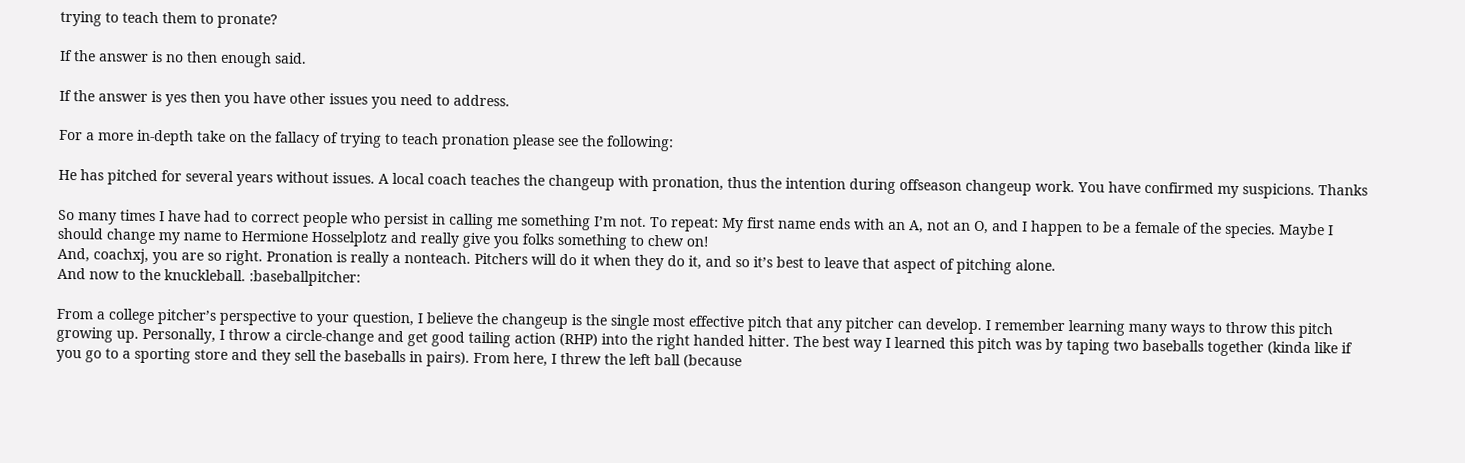trying to teach them to pronate?

If the answer is no then enough said.

If the answer is yes then you have other issues you need to address.

For a more in-depth take on the fallacy of trying to teach pronation please see the following:

He has pitched for several years without issues. A local coach teaches the changeup with pronation, thus the intention during offseason changeup work. You have confirmed my suspicions. Thanks

So many times I have had to correct people who persist in calling me something I’m not. To repeat: My first name ends with an A, not an O, and I happen to be a female of the species. Maybe I should change my name to Hermione Hosselplotz and really give you folks something to chew on!
And, coachxj, you are so right. Pronation is really a nonteach. Pitchers will do it when they do it, and so it’s best to leave that aspect of pitching alone.
And now to the knuckleball. :baseballpitcher:

From a college pitcher’s perspective to your question, I believe the changeup is the single most effective pitch that any pitcher can develop. I remember learning many ways to throw this pitch growing up. Personally, I throw a circle-change and get good tailing action (RHP) into the right handed hitter. The best way I learned this pitch was by taping two baseballs together (kinda like if you go to a sporting store and they sell the baseballs in pairs). From here, I threw the left ball (because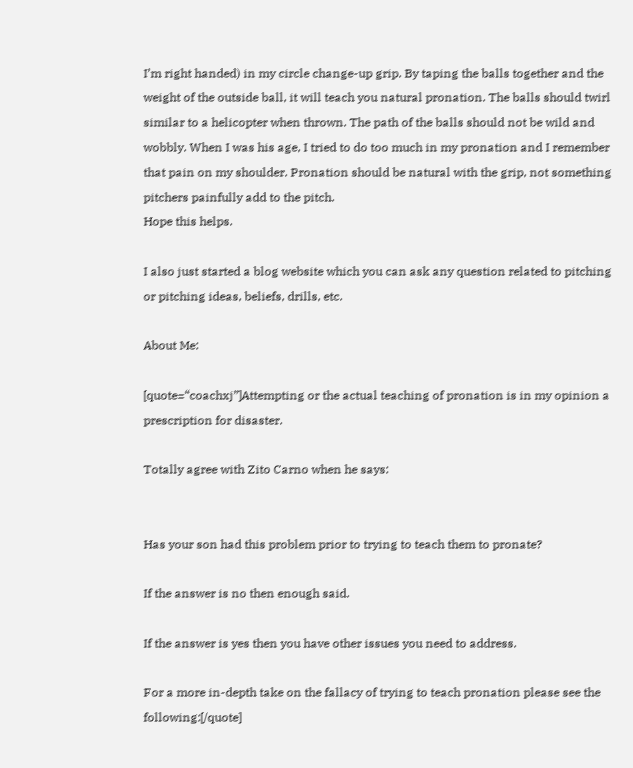I’m right handed) in my circle change-up grip. By taping the balls together and the weight of the outside ball, it will teach you natural pronation. The balls should twirl similar to a helicopter when thrown. The path of the balls should not be wild and wobbly. When I was his age, I tried to do too much in my pronation and I remember that pain on my shoulder. Pronation should be natural with the grip, not something pitchers painfully add to the pitch.
Hope this helps.

I also just started a blog website which you can ask any question related to pitching or pitching ideas, beliefs, drills, etc.

About Me:

[quote=“coachxj”]Attempting or the actual teaching of pronation is in my opinion a prescription for disaster.

Totally agree with Zito Carno when he says:


Has your son had this problem prior to trying to teach them to pronate?

If the answer is no then enough said.

If the answer is yes then you have other issues you need to address.

For a more in-depth take on the fallacy of trying to teach pronation please see the following:[/quote]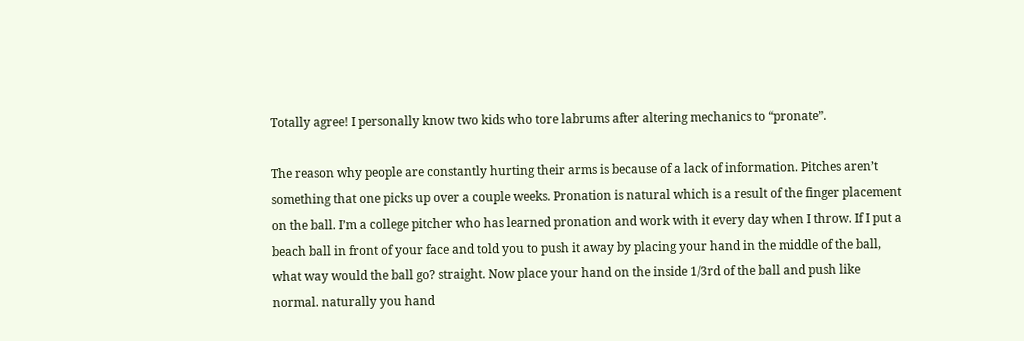Totally agree! I personally know two kids who tore labrums after altering mechanics to “pronate”.

The reason why people are constantly hurting their arms is because of a lack of information. Pitches aren’t something that one picks up over a couple weeks. Pronation is natural which is a result of the finger placement on the ball. I’m a college pitcher who has learned pronation and work with it every day when I throw. If I put a beach ball in front of your face and told you to push it away by placing your hand in the middle of the ball, what way would the ball go? straight. Now place your hand on the inside 1/3rd of the ball and push like normal. naturally you hand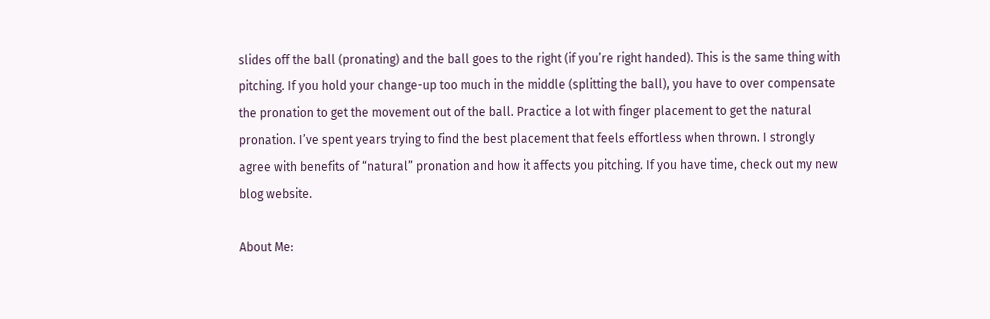slides off the ball (pronating) and the ball goes to the right (if you’re right handed). This is the same thing with pitching. If you hold your change-up too much in the middle (splitting the ball), you have to over compensate the pronation to get the movement out of the ball. Practice a lot with finger placement to get the natural pronation. I’ve spent years trying to find the best placement that feels effortless when thrown. I strongly agree with benefits of “natural” pronation and how it affects you pitching. If you have time, check out my new blog website.

About Me: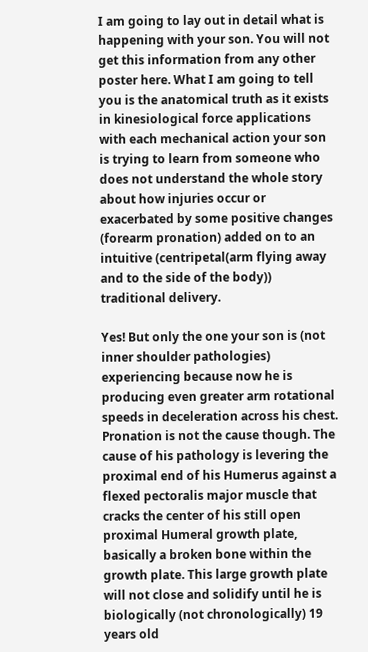I am going to lay out in detail what is happening with your son. You will not get this information from any other poster here. What I am going to tell you is the anatomical truth as it exists in kinesiological force applications with each mechanical action your son is trying to learn from someone who does not understand the whole story about how injuries occur or exacerbated by some positive changes (forearm pronation) added on to an intuitive (centripetal(arm flying away and to the side of the body)) traditional delivery.

Yes! But only the one your son is (not inner shoulder pathologies) experiencing because now he is producing even greater arm rotational speeds in deceleration across his chest. Pronation is not the cause though. The cause of his pathology is levering the proximal end of his Humerus against a flexed pectoralis major muscle that cracks the center of his still open proximal Humeral growth plate, basically a broken bone within the growth plate. This large growth plate will not close and solidify until he is biologically (not chronologically) 19 years old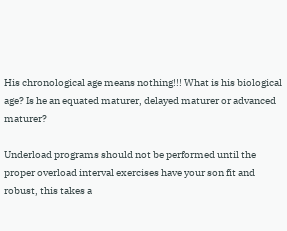His chronological age means nothing!!! What is his biological age? Is he an equated maturer, delayed maturer or advanced maturer?

Underload programs should not be performed until the proper overload interval exercises have your son fit and robust, this takes a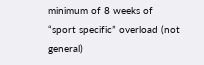minimum of 8 weeks of “sport specific” overload (not general)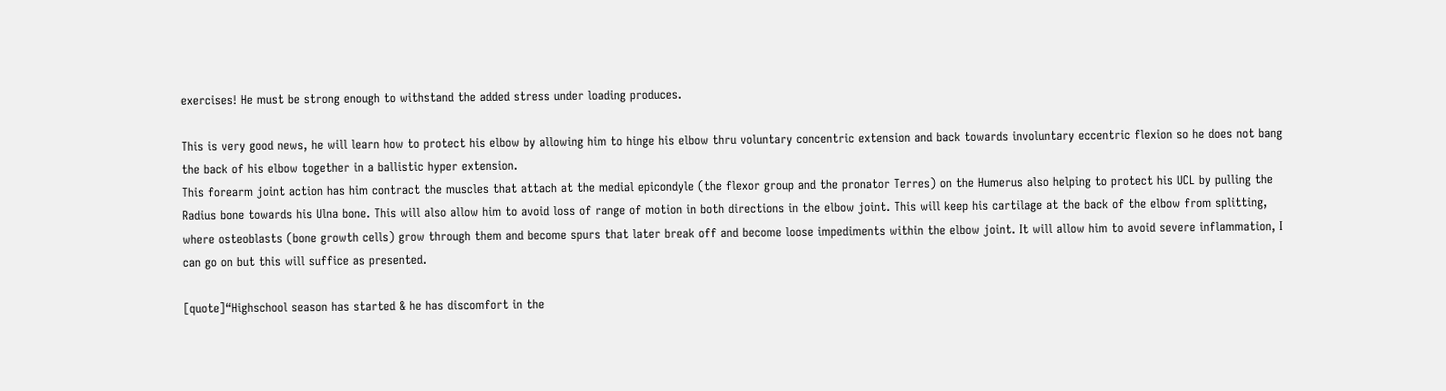exercises! He must be strong enough to withstand the added stress under loading produces.

This is very good news, he will learn how to protect his elbow by allowing him to hinge his elbow thru voluntary concentric extension and back towards involuntary eccentric flexion so he does not bang the back of his elbow together in a ballistic hyper extension.
This forearm joint action has him contract the muscles that attach at the medial epicondyle (the flexor group and the pronator Terres) on the Humerus also helping to protect his UCL by pulling the Radius bone towards his Ulna bone. This will also allow him to avoid loss of range of motion in both directions in the elbow joint. This will keep his cartilage at the back of the elbow from splitting, where osteoblasts (bone growth cells) grow through them and become spurs that later break off and become loose impediments within the elbow joint. It will allow him to avoid severe inflammation, I can go on but this will suffice as presented.

[quote]“Highschool season has started & he has discomfort in the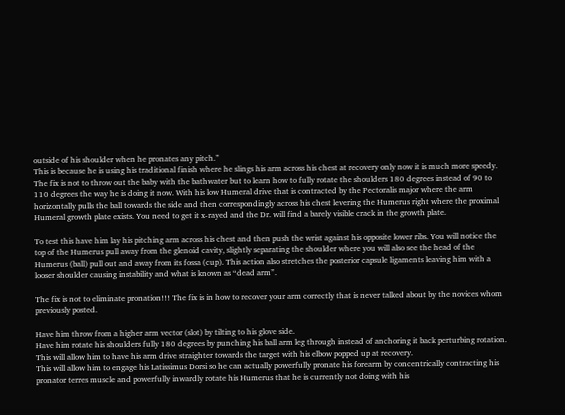outside of his shoulder when he pronates any pitch.”
This is because he is using his traditional finish where he slings his arm across his chest at recovery only now it is much more speedy. The fix is not to throw out the baby with the bathwater but to learn how to fully rotate the shoulders 180 degrees instead of 90 to 110 degrees the way he is doing it now. With his low Humeral drive that is contracted by the Pectoralis major where the arm horizontally pulls the ball towards the side and then correspondingly across his chest levering the Humerus right where the proximal Humeral growth plate exists. You need to get it x-rayed and the Dr. will find a barely visible crack in the growth plate.

To test this have him lay his pitching arm across his chest and then push the wrist against his opposite lower ribs. You will notice the top of the Humerus pull away from the glenoid cavity, slightly separating the shoulder where you will also see the head of the Humerus (ball) pull out and away from its fossa (cup). This action also stretches the posterior capsule ligaments leaving him with a looser shoulder causing instability and what is known as “dead arm”.

The fix is not to eliminate pronation!!! The fix is in how to recover your arm correctly that is never talked about by the novices whom previously posted.

Have him throw from a higher arm vector (slot) by tilting to his glove side.
Have him rotate his shoulders fully 180 degrees by punching his ball arm leg through instead of anchoring it back perturbing rotation. This will allow him to have his arm drive straighter towards the target with his elbow popped up at recovery.
This will allow him to engage his Latissimus Dorsi so he can actually powerfully pronate his forearm by concentrically contracting his pronator terres muscle and powerfully inwardly rotate his Humerus that he is currently not doing with his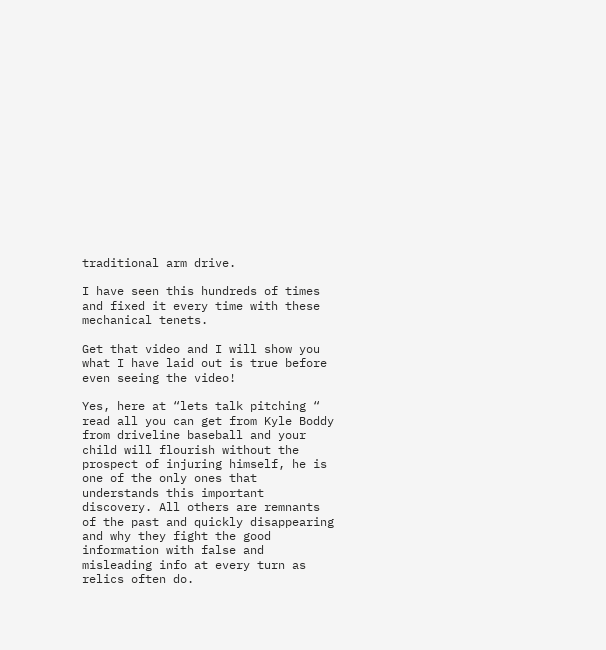traditional arm drive.

I have seen this hundreds of times and fixed it every time with these mechanical tenets.

Get that video and I will show you what I have laid out is true before even seeing the video!

Yes, here at “lets talk pitching “ read all you can get from Kyle Boddy from driveline baseball and your child will flourish without the prospect of injuring himself, he is one of the only ones that understands this important discovery. All others are remnants of the past and quickly disappearing and why they fight the good information with false and misleading info at every turn as relics often do.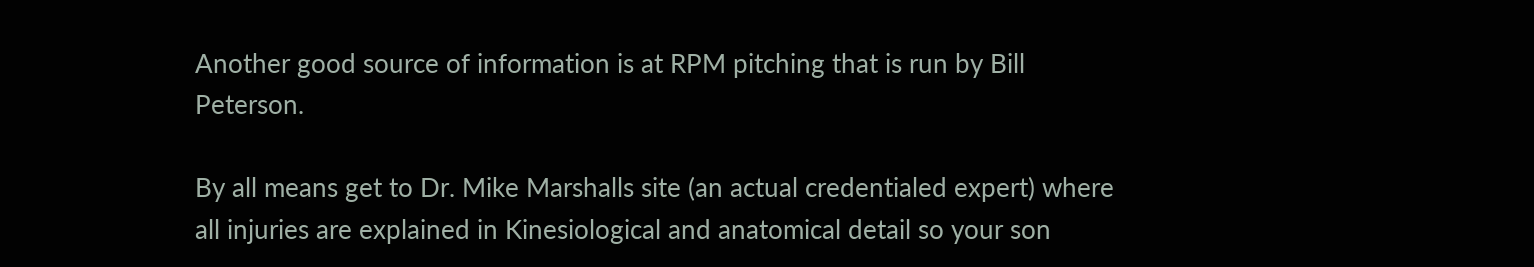Another good source of information is at RPM pitching that is run by Bill Peterson.

By all means get to Dr. Mike Marshalls site (an actual credentialed expert) where all injuries are explained in Kinesiological and anatomical detail so your son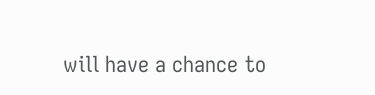will have a chance to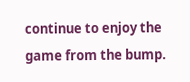continue to enjoy the game from the bump.